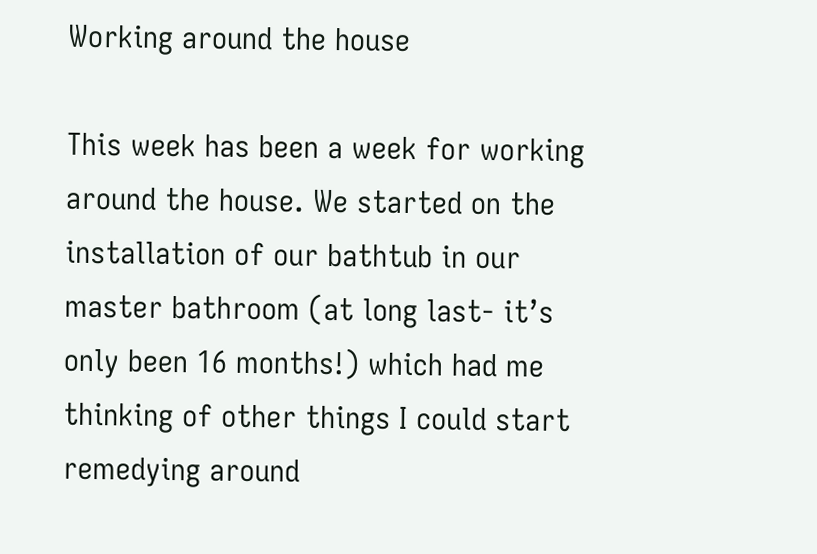Working around the house

This week has been a week for working around the house. We started on the installation of our bathtub in our master bathroom (at long last- it’s only been 16 months!) which had me thinking of other things I could start remedying around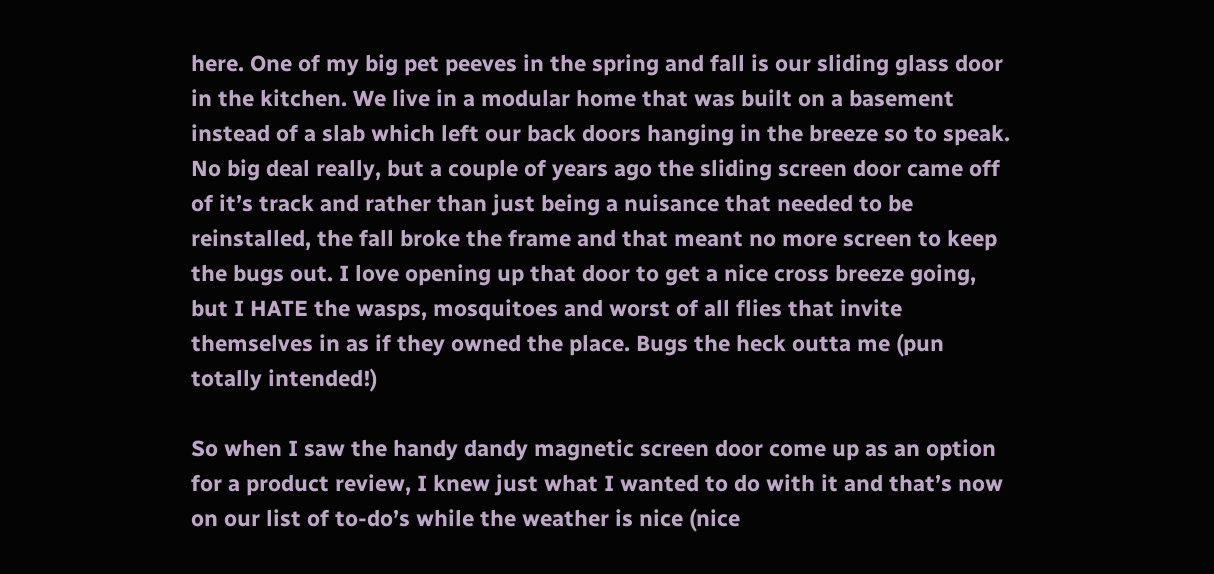here. One of my big pet peeves in the spring and fall is our sliding glass door in the kitchen. We live in a modular home that was built on a basement instead of a slab which left our back doors hanging in the breeze so to speak. No big deal really, but a couple of years ago the sliding screen door came off of it’s track and rather than just being a nuisance that needed to be reinstalled, the fall broke the frame and that meant no more screen to keep the bugs out. I love opening up that door to get a nice cross breeze going, but I HATE the wasps, mosquitoes and worst of all flies that invite themselves in as if they owned the place. Bugs the heck outta me (pun totally intended!)

So when I saw the handy dandy magnetic screen door come up as an option for a product review, I knew just what I wanted to do with it and that’s now on our list of to-do’s while the weather is nice (nice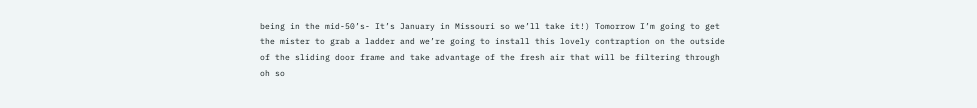being in the mid-50’s- It’s January in Missouri so we’ll take it!) Tomorrow I’m going to get the mister to grab a ladder and we’re going to install this lovely contraption on the outside of the sliding door frame and take advantage of the fresh air that will be filtering through oh so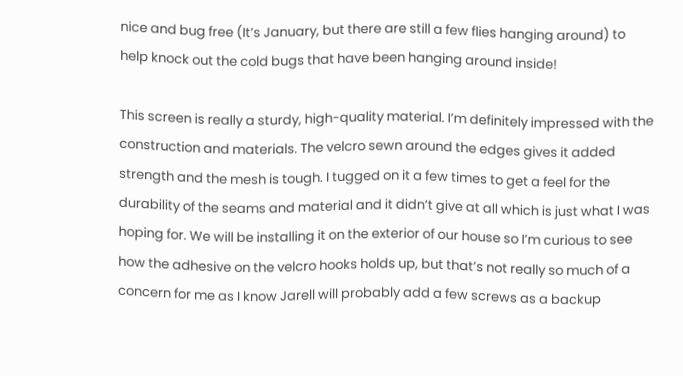nice and bug free (It’s January, but there are still a few flies hanging around) to help knock out the cold bugs that have been hanging around inside!

This screen is really a sturdy, high-quality material. I’m definitely impressed with the construction and materials. The velcro sewn around the edges gives it added strength and the mesh is tough. I tugged on it a few times to get a feel for the durability of the seams and material and it didn’t give at all which is just what I was hoping for. We will be installing it on the exterior of our house so I’m curious to see how the adhesive on the velcro hooks holds up, but that’s not really so much of a concern for me as I know Jarell will probably add a few screws as a backup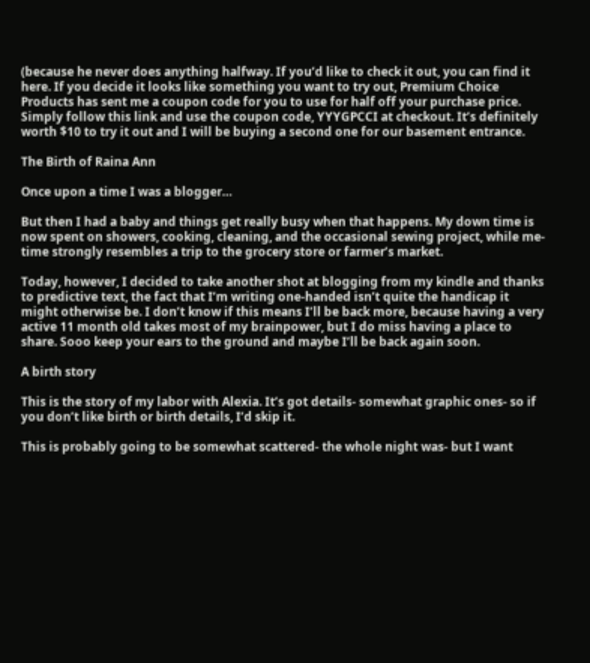(because he never does anything halfway. If you’d like to check it out, you can find it here. If you decide it looks like something you want to try out, Premium Choice Products has sent me a coupon code for you to use for half off your purchase price. Simply follow this link and use the coupon code, YYYGPCCI at checkout. It’s definitely worth $10 to try it out and I will be buying a second one for our basement entrance.

The Birth of Raina Ann

Once upon a time I was a blogger…

But then I had a baby and things get really busy when that happens. My down time is now spent on showers, cooking, cleaning, and the occasional sewing project, while me-time strongly resembles a trip to the grocery store or farmer’s market.

Today, however, I decided to take another shot at blogging from my kindle and thanks to predictive text, the fact that I’m writing one-handed isn’t quite the handicap it might otherwise be. I don’t know if this means I’ll be back more, because having a very active 11 month old takes most of my brainpower, but I do miss having a place to share. Sooo keep your ears to the ground and maybe I’ll be back again soon.

A birth story

This is the story of my labor with Alexia. It’s got details- somewhat graphic ones- so if you don’t like birth or birth details, I’d skip it.

This is probably going to be somewhat scattered- the whole night was- but I want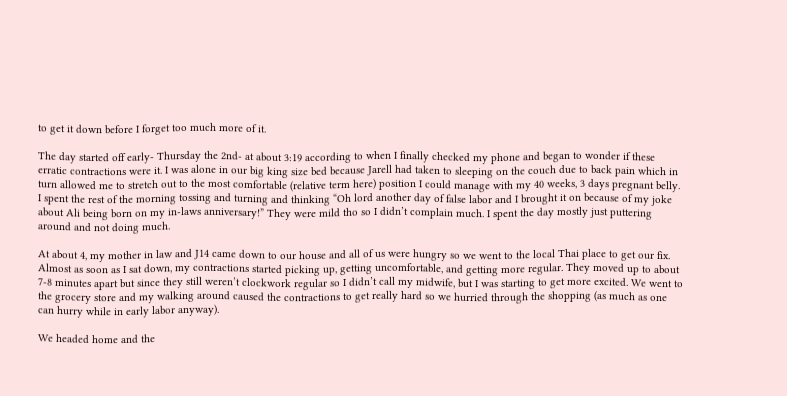to get it down before I forget too much more of it.

The day started off early- Thursday the 2nd- at about 3:19 according to when I finally checked my phone and began to wonder if these erratic contractions were it. I was alone in our big king size bed because Jarell had taken to sleeping on the couch due to back pain which in turn allowed me to stretch out to the most comfortable (relative term here) position I could manage with my 40 weeks, 3 days pregnant belly. I spent the rest of the morning tossing and turning and thinking “Oh lord another day of false labor and I brought it on because of my joke about Ali being born on my in-laws anniversary!” They were mild tho so I didn’t complain much. I spent the day mostly just puttering around and not doing much.

At about 4, my mother in law and J14 came down to our house and all of us were hungry so we went to the local Thai place to get our fix. Almost as soon as I sat down, my contractions started picking up, getting uncomfortable, and getting more regular. They moved up to about 7-8 minutes apart but since they still weren’t clockwork regular so I didn’t call my midwife, but I was starting to get more excited. We went to the grocery store and my walking around caused the contractions to get really hard so we hurried through the shopping (as much as one can hurry while in early labor anyway).

We headed home and the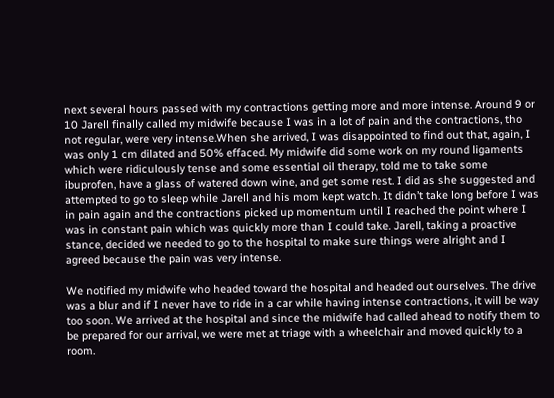next several hours passed with my contractions getting more and more intense. Around 9 or 10 Jarell finally called my midwife because I was in a lot of pain and the contractions, tho not regular, were very intense.When she arrived, I was disappointed to find out that, again, I was only 1 cm dilated and 50% effaced. My midwife did some work on my round ligaments which were ridiculously tense and some essential oil therapy, told me to take some ibuprofen, have a glass of watered down wine, and get some rest. I did as she suggested and attempted to go to sleep while Jarell and his mom kept watch. It didn’t take long before I was in pain again and the contractions picked up momentum until I reached the point where I was in constant pain which was quickly more than I could take. Jarell, taking a proactive stance, decided we needed to go to the hospital to make sure things were alright and I agreed because the pain was very intense.

We notified my midwife who headed toward the hospital and headed out ourselves. The drive was a blur and if I never have to ride in a car while having intense contractions, it will be way too soon. We arrived at the hospital and since the midwife had called ahead to notify them to be prepared for our arrival, we were met at triage with a wheelchair and moved quickly to a room.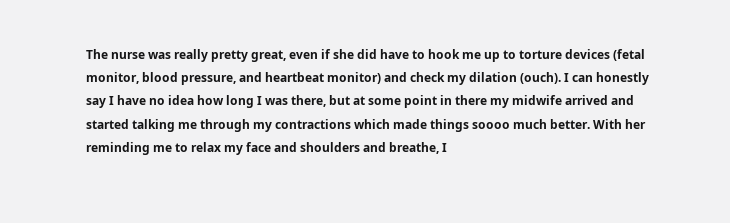The nurse was really pretty great, even if she did have to hook me up to torture devices (fetal monitor, blood pressure, and heartbeat monitor) and check my dilation (ouch). I can honestly say I have no idea how long I was there, but at some point in there my midwife arrived and started talking me through my contractions which made things soooo much better. With her reminding me to relax my face and shoulders and breathe, I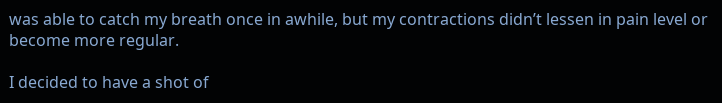was able to catch my breath once in awhile, but my contractions didn’t lessen in pain level or become more regular.

I decided to have a shot of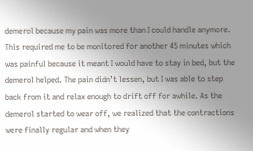demerol because my pain was more than I could handle anymore. This required me to be monitored for another 45 minutes which was painful because it meant I would have to stay in bed, but the demerol helped. The pain didn’t lessen, but I was able to step back from it and relax enough to drift off for awhile. As the demerol started to wear off, we realized that the contractions were finally regular and when they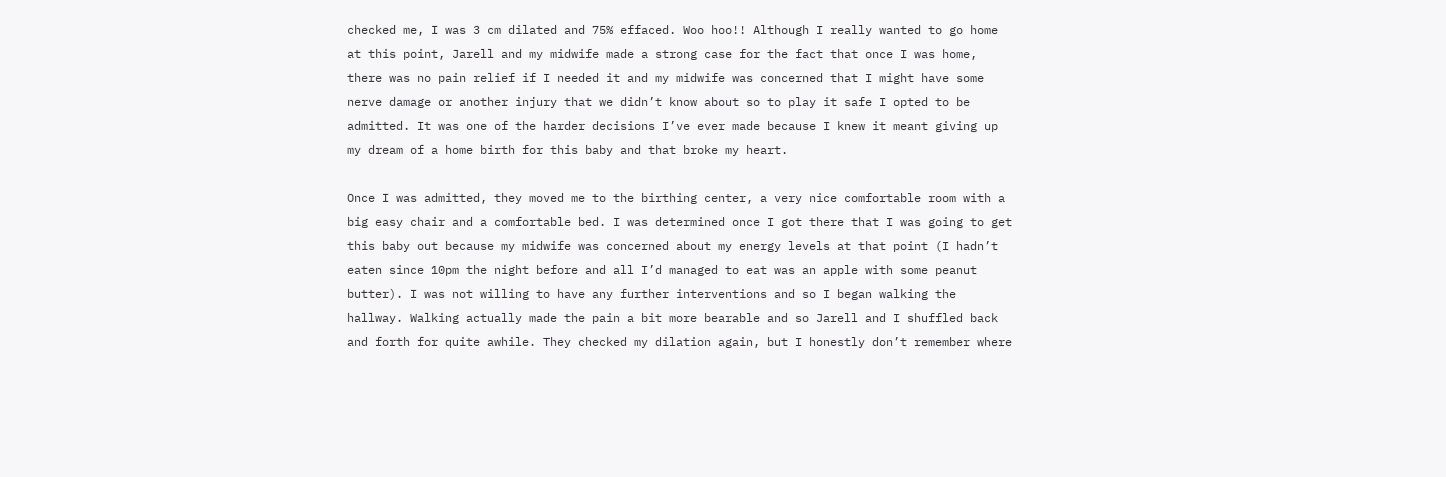checked me, I was 3 cm dilated and 75% effaced. Woo hoo!! Although I really wanted to go home at this point, Jarell and my midwife made a strong case for the fact that once I was home, there was no pain relief if I needed it and my midwife was concerned that I might have some nerve damage or another injury that we didn’t know about so to play it safe I opted to be admitted. It was one of the harder decisions I’ve ever made because I knew it meant giving up my dream of a home birth for this baby and that broke my heart.

Once I was admitted, they moved me to the birthing center, a very nice comfortable room with a big easy chair and a comfortable bed. I was determined once I got there that I was going to get this baby out because my midwife was concerned about my energy levels at that point (I hadn’t eaten since 10pm the night before and all I’d managed to eat was an apple with some peanut butter). I was not willing to have any further interventions and so I began walking the hallway. Walking actually made the pain a bit more bearable and so Jarell and I shuffled back and forth for quite awhile. They checked my dilation again, but I honestly don’t remember where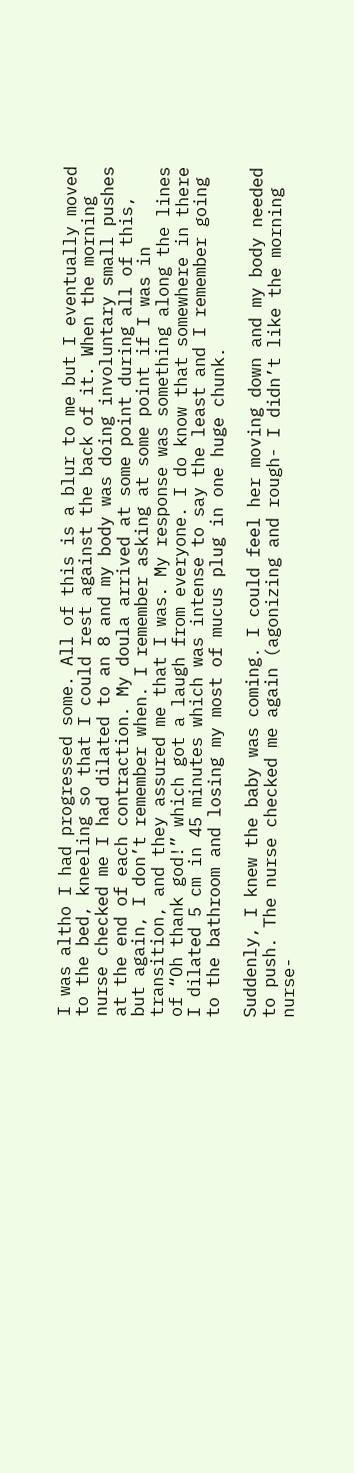I was altho I had progressed some. All of this is a blur to me but I eventually moved to the bed, kneeling so that I could rest against the back of it. When the morning nurse checked me I had dilated to an 8 and my body was doing involuntary small pushes at the end of each contraction. My doula arrived at some point during all of this, but again, I don’t remember when. I remember asking at some point if I was in transition, and they assured me that I was. My response was something along the lines of “Oh thank god!” which got a laugh from everyone. I do know that somewhere in there I dilated 5 cm in 45 minutes which was intense to say the least and I remember going to the bathroom and losing my most of mucus plug in one huge chunk.

Suddenly, I knew the baby was coming. I could feel her moving down and my body needed to push. The nurse checked me again (agonizing and rough- I didn’t like the morning nurse-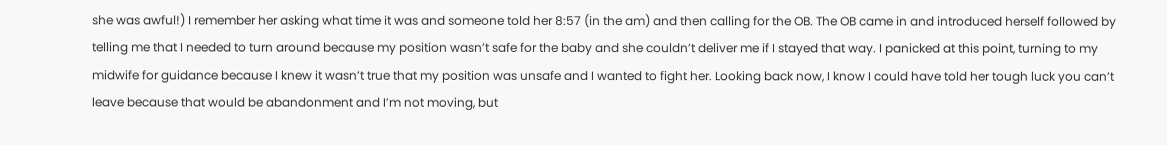she was awful!) I remember her asking what time it was and someone told her 8:57 (in the am) and then calling for the OB. The OB came in and introduced herself followed by telling me that I needed to turn around because my position wasn’t safe for the baby and she couldn’t deliver me if I stayed that way. I panicked at this point, turning to my midwife for guidance because I knew it wasn’t true that my position was unsafe and I wanted to fight her. Looking back now, I know I could have told her tough luck you can’t leave because that would be abandonment and I’m not moving, but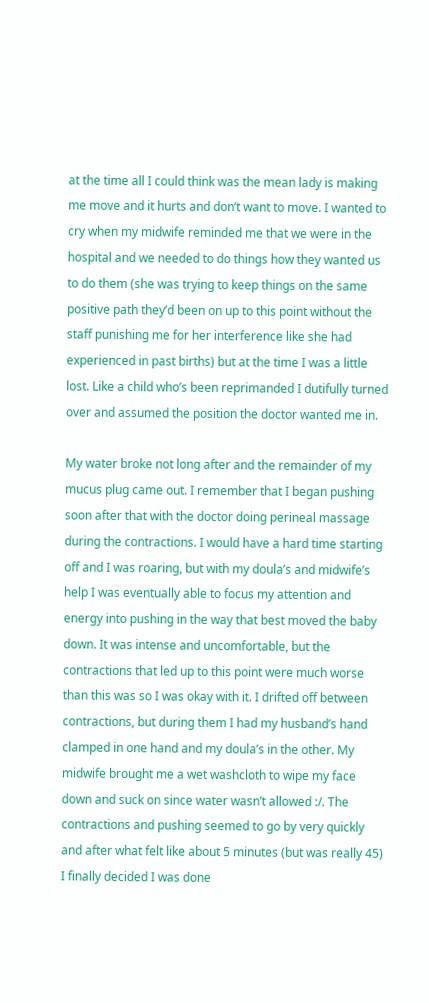at the time all I could think was the mean lady is making me move and it hurts and don’t want to move. I wanted to cry when my midwife reminded me that we were in the hospital and we needed to do things how they wanted us to do them (she was trying to keep things on the same positive path they’d been on up to this point without the staff punishing me for her interference like she had experienced in past births) but at the time I was a little lost. Like a child who’s been reprimanded I dutifully turned over and assumed the position the doctor wanted me in.

My water broke not long after and the remainder of my mucus plug came out. I remember that I began pushing soon after that with the doctor doing perineal massage during the contractions. I would have a hard time starting off and I was roaring, but with my doula’s and midwife’s help I was eventually able to focus my attention and energy into pushing in the way that best moved the baby down. It was intense and uncomfortable, but the contractions that led up to this point were much worse than this was so I was okay with it. I drifted off between contractions, but during them I had my husband’s hand clamped in one hand and my doula’s in the other. My midwife brought me a wet washcloth to wipe my face down and suck on since water wasn’t allowed :/. The contractions and pushing seemed to go by very quickly and after what felt like about 5 minutes (but was really 45) I finally decided I was done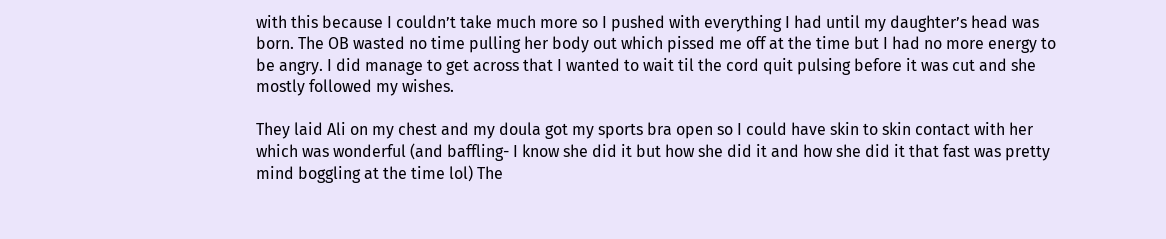with this because I couldn’t take much more so I pushed with everything I had until my daughter’s head was born. The OB wasted no time pulling her body out which pissed me off at the time but I had no more energy to be angry. I did manage to get across that I wanted to wait til the cord quit pulsing before it was cut and she mostly followed my wishes.

They laid Ali on my chest and my doula got my sports bra open so I could have skin to skin contact with her which was wonderful (and baffling- I know she did it but how she did it and how she did it that fast was pretty mind boggling at the time lol) The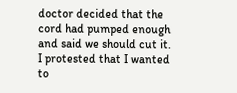doctor decided that the cord had pumped enough and said we should cut it. I protested that I wanted to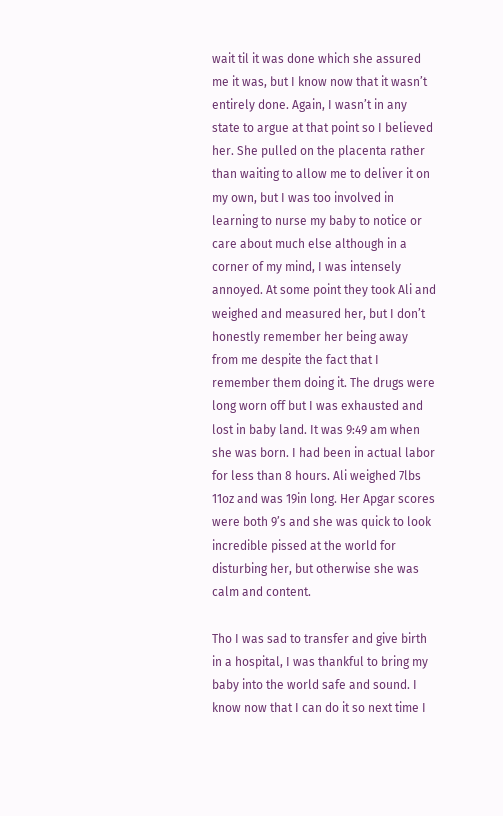wait til it was done which she assured me it was, but I know now that it wasn’t entirely done. Again, I wasn’t in any state to argue at that point so I believed her. She pulled on the placenta rather than waiting to allow me to deliver it on my own, but I was too involved in learning to nurse my baby to notice or care about much else although in a corner of my mind, I was intensely annoyed. At some point they took Ali and weighed and measured her, but I don’t honestly remember her being away from me despite the fact that I remember them doing it. The drugs were long worn off but I was exhausted and lost in baby land. It was 9:49 am when she was born. I had been in actual labor for less than 8 hours. Ali weighed 7lbs 11oz and was 19in long. Her Apgar scores were both 9’s and she was quick to look incredible pissed at the world for disturbing her, but otherwise she was calm and content.

Tho I was sad to transfer and give birth in a hospital, I was thankful to bring my baby into the world safe and sound. I know now that I can do it so next time I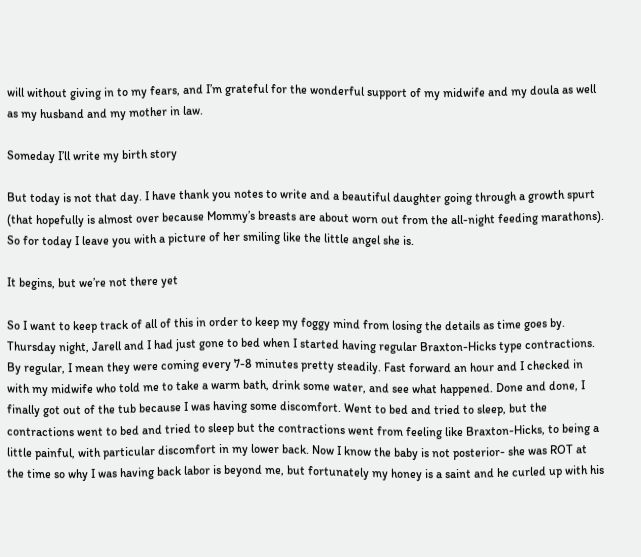will without giving in to my fears, and I’m grateful for the wonderful support of my midwife and my doula as well as my husband and my mother in law.

Someday I’ll write my birth story

But today is not that day. I have thank you notes to write and a beautiful daughter going through a growth spurt (that hopefully is almost over because Mommy’s breasts are about worn out from the all-night feeding marathons). So for today I leave you with a picture of her smiling like the little angel she is.

It begins, but we’re not there yet

So I want to keep track of all of this in order to keep my foggy mind from losing the details as time goes by. Thursday night, Jarell and I had just gone to bed when I started having regular Braxton-Hicks type contractions. By regular, I mean they were coming every 7-8 minutes pretty steadily. Fast forward an hour and I checked in with my midwife who told me to take a warm bath, drink some water, and see what happened. Done and done, I finally got out of the tub because I was having some discomfort. Went to bed and tried to sleep, but the contractions went to bed and tried to sleep but the contractions went from feeling like Braxton-Hicks, to being a little painful, with particular discomfort in my lower back. Now I know the baby is not posterior- she was ROT at the time so why I was having back labor is beyond me, but fortunately my honey is a saint and he curled up with his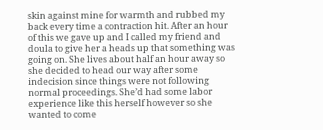skin against mine for warmth and rubbed my back every time a contraction hit. After an hour of this we gave up and I called my friend and doula to give her a heads up that something was going on. She lives about half an hour away so she decided to head our way after some indecision since things were not following normal proceedings. She’d had some labor experience like this herself however so she wanted to come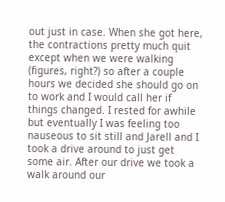out just in case. When she got here, the contractions pretty much quit except when we were walking (figures, right?) so after a couple hours we decided she should go on to work and I would call her if things changed. I rested for awhile but eventually I was feeling too nauseous to sit still and Jarell and I took a drive around to just get some air. After our drive we took a walk around our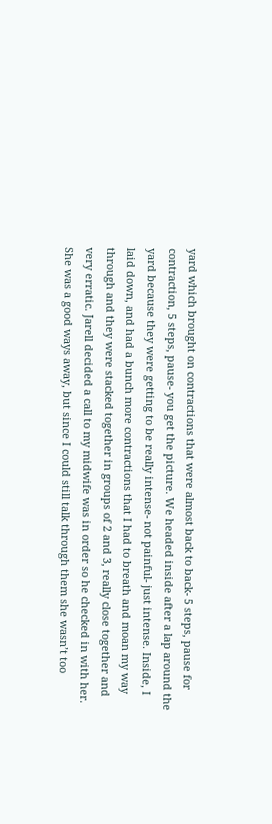yard which brought on contractions that were almost back to back- 5 steps, pause for contraction, 5 steps, pause- you get the picture. We headed inside after a lap around the yard because they were getting to be really intense- not painful- just intense. Inside, I laid down, and had a bunch more contractions that I had to breath and moan my way through and they were stacked together in groups of 2 and 3, really close together and very erratic. Jarell decided a call to my midwife was in order so he checked in with her. She was a good ways away, but since I could still talk through them she wasn’t too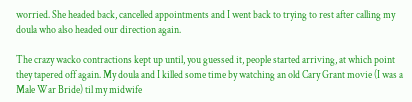worried. She headed back, cancelled appointments and I went back to trying to rest after calling my doula who also headed our direction again.

The crazy wacko contractions kept up until, you guessed it, people started arriving, at which point they tapered off again. My doula and I killed some time by watching an old Cary Grant movie (I was a Male War Bride) til my midwife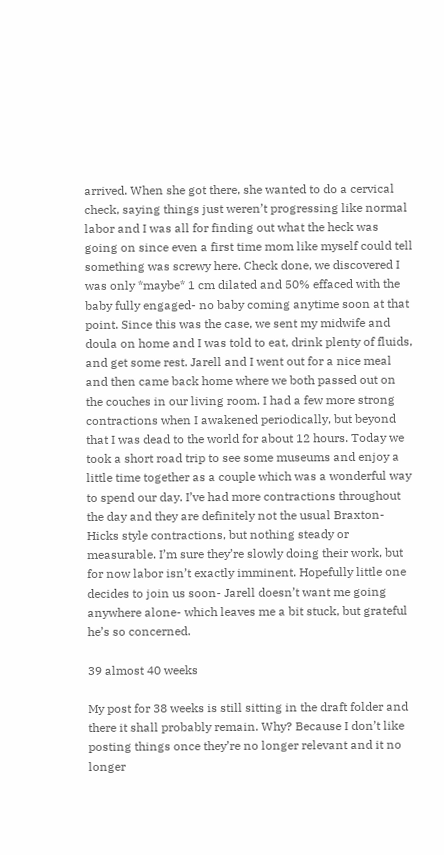arrived. When she got there, she wanted to do a cervical check, saying things just weren’t progressing like normal labor and I was all for finding out what the heck was going on since even a first time mom like myself could tell something was screwy here. Check done, we discovered I was only *maybe* 1 cm dilated and 50% effaced with the baby fully engaged- no baby coming anytime soon at that point. Since this was the case, we sent my midwife and doula on home and I was told to eat, drink plenty of fluids, and get some rest. Jarell and I went out for a nice meal and then came back home where we both passed out on the couches in our living room. I had a few more strong contractions when I awakened periodically, but beyond that I was dead to the world for about 12 hours. Today we took a short road trip to see some museums and enjoy a little time together as a couple which was a wonderful way to spend our day. I’ve had more contractions throughout the day and they are definitely not the usual Braxton-Hicks style contractions, but nothing steady or measurable. I’m sure they’re slowly doing their work, but for now labor isn’t exactly imminent. Hopefully little one decides to join us soon- Jarell doesn’t want me going anywhere alone- which leaves me a bit stuck, but grateful he’s so concerned.

39 almost 40 weeks

My post for 38 weeks is still sitting in the draft folder and there it shall probably remain. Why? Because I don’t like posting things once they’re no longer relevant and it no longer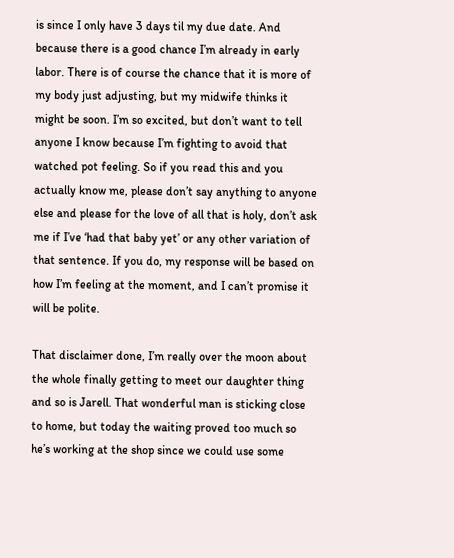is since I only have 3 days til my due date. And because there is a good chance I’m already in early labor. There is of course the chance that it is more of my body just adjusting, but my midwife thinks it might be soon. I’m so excited, but don’t want to tell anyone I know because I’m fighting to avoid that watched pot feeling. So if you read this and you actually know me, please don’t say anything to anyone else and please for the love of all that is holy, don’t ask me if I’ve ‘had that baby yet’ or any other variation of that sentence. If you do, my response will be based on how I’m feeling at the moment, and I can’t promise it will be polite.

That disclaimer done, I’m really over the moon about the whole finally getting to meet our daughter thing and so is Jarell. That wonderful man is sticking close to home, but today the waiting proved too much so he’s working at the shop since we could use some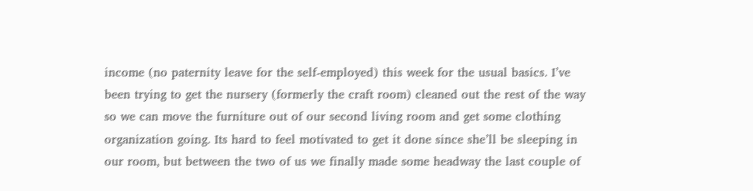income (no paternity leave for the self-employed) this week for the usual basics. I’ve been trying to get the nursery (formerly the craft room) cleaned out the rest of the way so we can move the furniture out of our second living room and get some clothing organization going. Its hard to feel motivated to get it done since she’ll be sleeping in our room, but between the two of us we finally made some headway the last couple of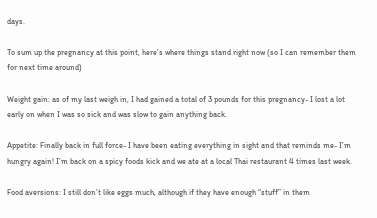days.

To sum up the pregnancy at this point, here’s where things stand right now (so I can remember them for next time around)

Weight gain: as of my last weigh in, I had gained a total of 3 pounds for this pregnancy- I lost a lot early on when I was so sick and was slow to gain anything back.

Appetite: Finally back in full force- I have been eating everything in sight and that reminds me- I’m hungry again! I’m back on a spicy foods kick and we ate at a local Thai restaurant 4 times last week.

Food aversions: I still don’t like eggs much, although if they have enough “stuff” in them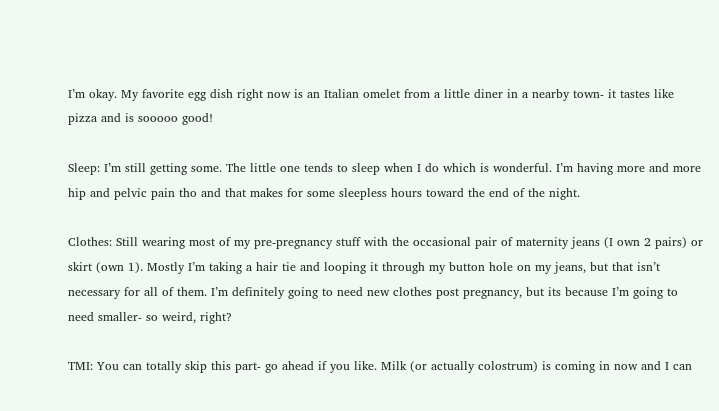I’m okay. My favorite egg dish right now is an Italian omelet from a little diner in a nearby town- it tastes like pizza and is sooooo good!

Sleep: I’m still getting some. The little one tends to sleep when I do which is wonderful. I’m having more and more hip and pelvic pain tho and that makes for some sleepless hours toward the end of the night.

Clothes: Still wearing most of my pre-pregnancy stuff with the occasional pair of maternity jeans (I own 2 pairs) or skirt (own 1). Mostly I’m taking a hair tie and looping it through my button hole on my jeans, but that isn’t necessary for all of them. I’m definitely going to need new clothes post pregnancy, but its because I’m going to need smaller- so weird, right?

TMI: You can totally skip this part- go ahead if you like. Milk (or actually colostrum) is coming in now and I can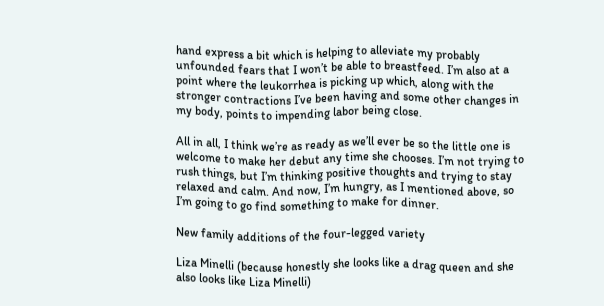hand express a bit which is helping to alleviate my probably unfounded fears that I won’t be able to breastfeed. I’m also at a point where the leukorrhea is picking up which, along with the stronger contractions I’ve been having and some other changes in my body, points to impending labor being close.

All in all, I think we’re as ready as we’ll ever be so the little one is welcome to make her debut any time she chooses. I’m not trying to rush things, but I’m thinking positive thoughts and trying to stay relaxed and calm. And now, I’m hungry, as I mentioned above, so I’m going to go find something to make for dinner.

New family additions of the four-legged variety

Liza Minelli (because honestly she looks like a drag queen and she also looks like Liza Minelli)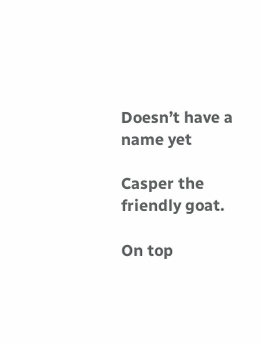Doesn’t have a name yet

Casper the friendly goat.

On top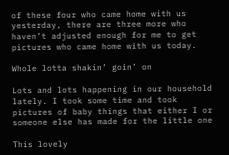of these four who came home with us yesterday, there are three more who haven’t adjusted enough for me to get pictures who came home with us today.

Whole lotta shakin’ goin’ on

Lots and lots happening in our household lately. I took some time and took pictures of baby things that either I or someone else has made for the little one

This lovely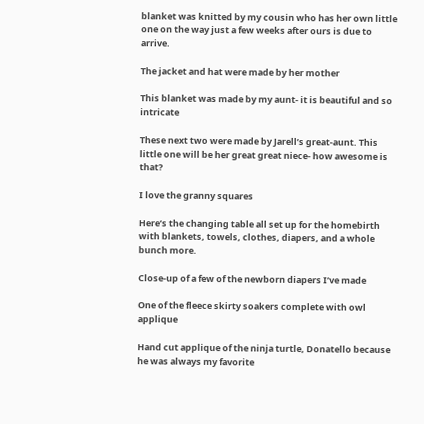blanket was knitted by my cousin who has her own little one on the way just a few weeks after ours is due to arrive.

The jacket and hat were made by her mother

This blanket was made by my aunt- it is beautiful and so intricate

These next two were made by Jarell’s great-aunt. This little one will be her great great niece- how awesome is that?

I love the granny squares

Here’s the changing table all set up for the homebirth with blankets, towels, clothes, diapers, and a whole bunch more.

Close-up of a few of the newborn diapers I’ve made

One of the fleece skirty soakers complete with owl applique

Hand cut applique of the ninja turtle, Donatello because he was always my favorite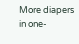More diapers in one-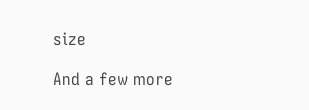size

And a few more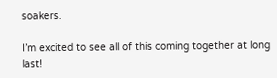soakers.

I’m excited to see all of this coming together at long last!